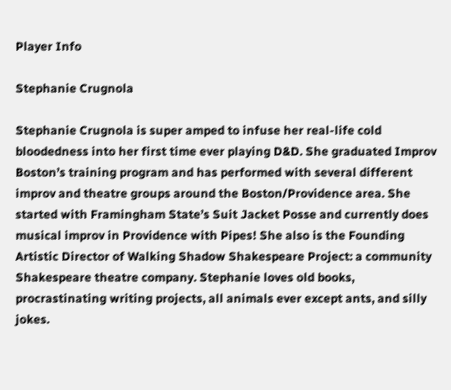Player Info

Stephanie Crugnola

Stephanie Crugnola is super amped to infuse her real-life cold bloodedness into her first time ever playing D&D. She graduated Improv Boston’s training program and has performed with several different improv and theatre groups around the Boston/Providence area. She started with Framingham State’s Suit Jacket Posse and currently does musical improv in Providence with Pipes! She also is the Founding Artistic Director of Walking Shadow Shakespeare Project: a community Shakespeare theatre company. Stephanie loves old books, procrastinating writing projects, all animals ever except ants, and silly jokes.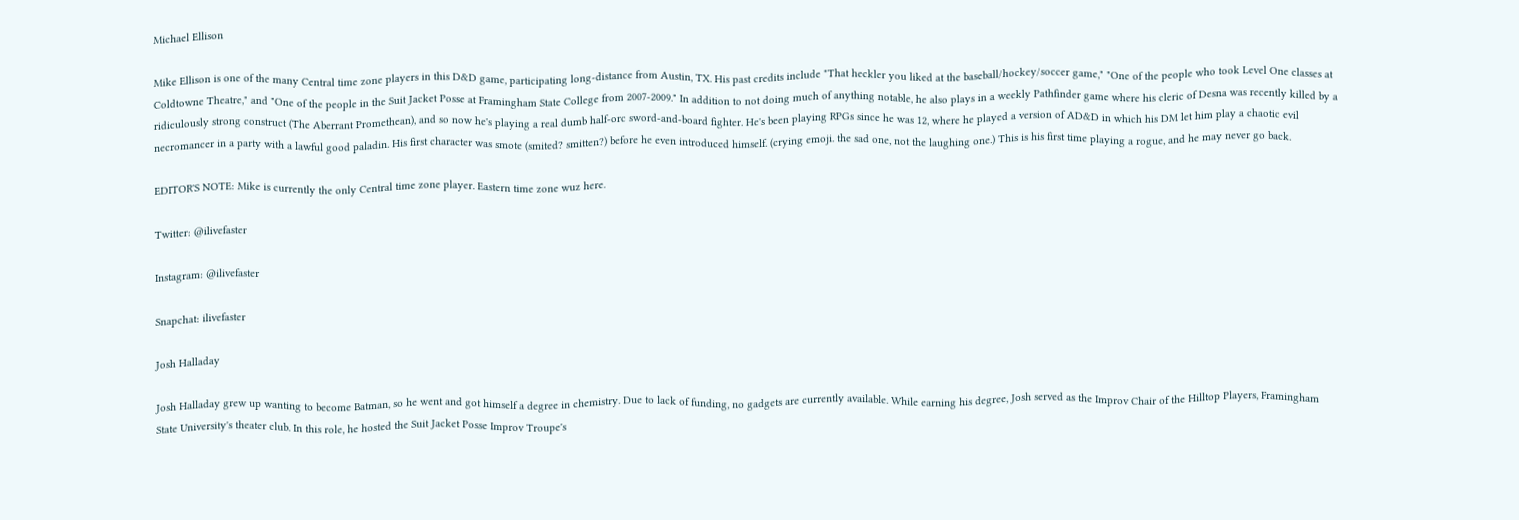Michael Ellison

Mike Ellison is one of the many Central time zone players in this D&D game, participating long-distance from Austin, TX. His past credits include "That heckler you liked at the baseball/hockey/soccer game," "One of the people who took Level One classes at Coldtowne Theatre," and "One of the people in the Suit Jacket Posse at Framingham State College from 2007-2009." In addition to not doing much of anything notable, he also plays in a weekly Pathfinder game where his cleric of Desna was recently killed by a ridiculously strong construct (The Aberrant Promethean), and so now he's playing a real dumb half-orc sword-and-board fighter. He's been playing RPGs since he was 12, where he played a version of AD&D in which his DM let him play a chaotic evil necromancer in a party with a lawful good paladin. His first character was smote (smited? smitten?) before he even introduced himself. (crying emoji. the sad one, not the laughing one.) This is his first time playing a rogue, and he may never go back.

EDITOR'S NOTE: Mike is currently the only Central time zone player. Eastern time zone wuz here.

Twitter: @ilivefaster

Instagram: @ilivefaster

Snapchat: ilivefaster

Josh Halladay

Josh Halladay grew up wanting to become Batman, so he went and got himself a degree in chemistry. Due to lack of funding, no gadgets are currently available. While earning his degree, Josh served as the Improv Chair of the Hilltop Players, Framingham State University's theater club. In this role, he hosted the Suit Jacket Posse Improv Troupe's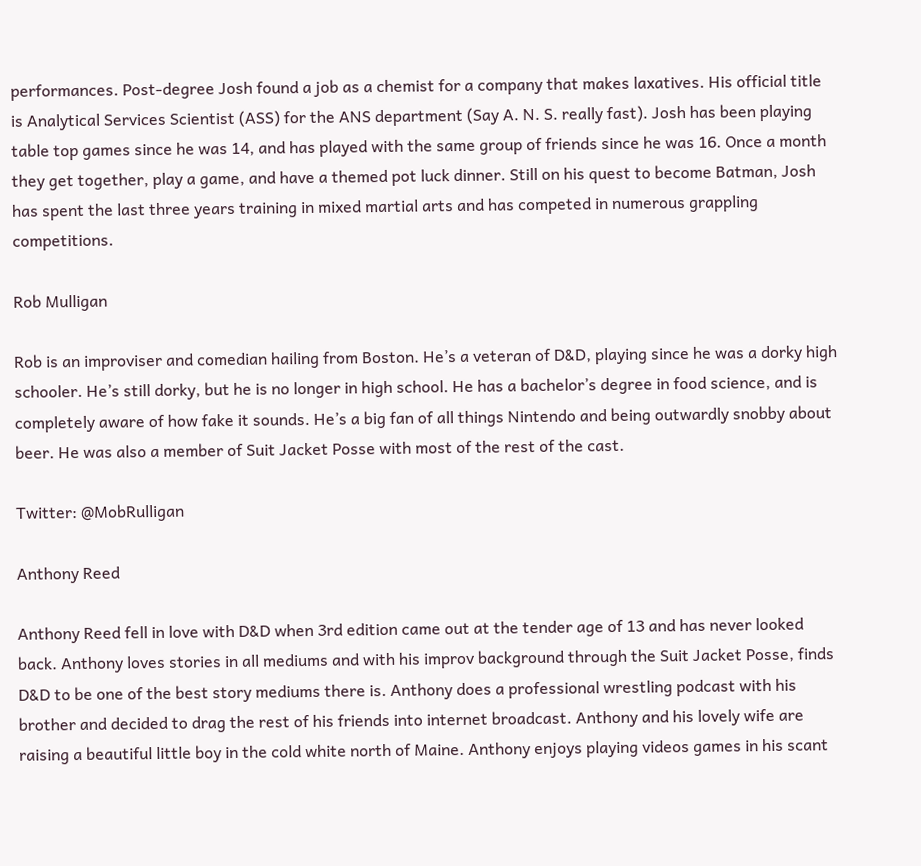performances. Post-degree Josh found a job as a chemist for a company that makes laxatives. His official title is Analytical Services Scientist (ASS) for the ANS department (Say A. N. S. really fast). Josh has been playing table top games since he was 14, and has played with the same group of friends since he was 16. Once a month they get together, play a game, and have a themed pot luck dinner. Still on his quest to become Batman, Josh has spent the last three years training in mixed martial arts and has competed in numerous grappling competitions.

Rob Mulligan

Rob is an improviser and comedian hailing from Boston. He’s a veteran of D&D, playing since he was a dorky high schooler. He’s still dorky, but he is no longer in high school. He has a bachelor’s degree in food science, and is completely aware of how fake it sounds. He’s a big fan of all things Nintendo and being outwardly snobby about beer. He was also a member of Suit Jacket Posse with most of the rest of the cast.

Twitter: @MobRulligan

Anthony Reed

Anthony Reed fell in love with D&D when 3rd edition came out at the tender age of 13 and has never looked back. Anthony loves stories in all mediums and with his improv background through the Suit Jacket Posse, finds D&D to be one of the best story mediums there is. Anthony does a professional wrestling podcast with his brother and decided to drag the rest of his friends into internet broadcast. Anthony and his lovely wife are raising a beautiful little boy in the cold white north of Maine. Anthony enjoys playing videos games in his scant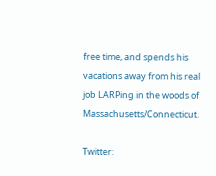free time, and spends his vacations away from his real job LARPing in the woods of Massachusetts/Connecticut.

Twitter: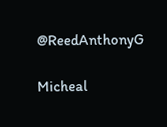@ReedAnthonyG

Micheal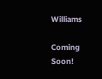Williams

Coming Soon!